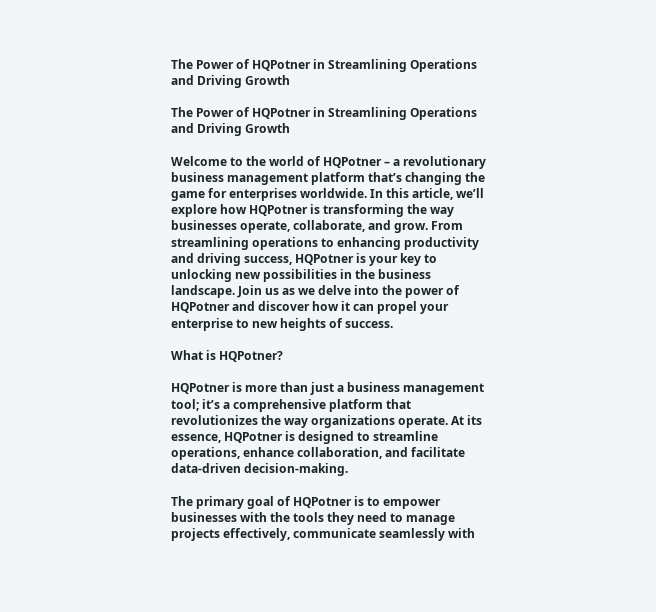The Power of HQPotner in Streamlining Operations and Driving Growth

The Power of HQPotner in Streamlining Operations and Driving Growth

Welcome to the world of HQPotner – a revolutionary business management platform that’s changing the game for enterprises worldwide. In this article, we’ll explore how HQPotner is transforming the way businesses operate, collaborate, and grow. From streamlining operations to enhancing productivity and driving success, HQPotner is your key to unlocking new possibilities in the business landscape. Join us as we delve into the power of HQPotner and discover how it can propel your enterprise to new heights of success.

What is HQPotner?

HQPotner is more than just a business management tool; it’s a comprehensive platform that revolutionizes the way organizations operate. At its essence, HQPotner is designed to streamline operations, enhance collaboration, and facilitate data-driven decision-making.

The primary goal of HQPotner is to empower businesses with the tools they need to manage projects effectively, communicate seamlessly with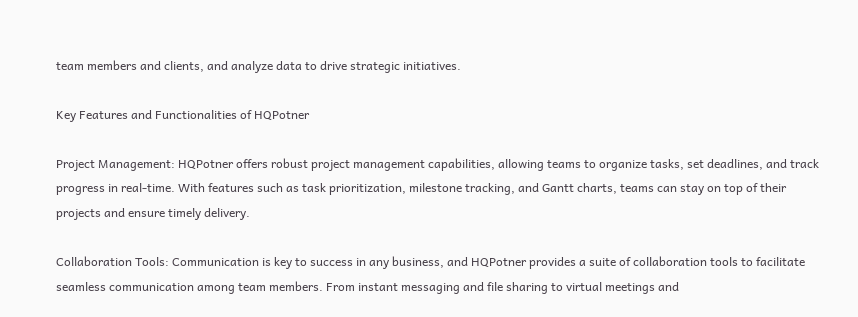team members and clients, and analyze data to drive strategic initiatives.

Key Features and Functionalities of HQPotner

Project Management: HQPotner offers robust project management capabilities, allowing teams to organize tasks, set deadlines, and track progress in real-time. With features such as task prioritization, milestone tracking, and Gantt charts, teams can stay on top of their projects and ensure timely delivery.

Collaboration Tools: Communication is key to success in any business, and HQPotner provides a suite of collaboration tools to facilitate seamless communication among team members. From instant messaging and file sharing to virtual meetings and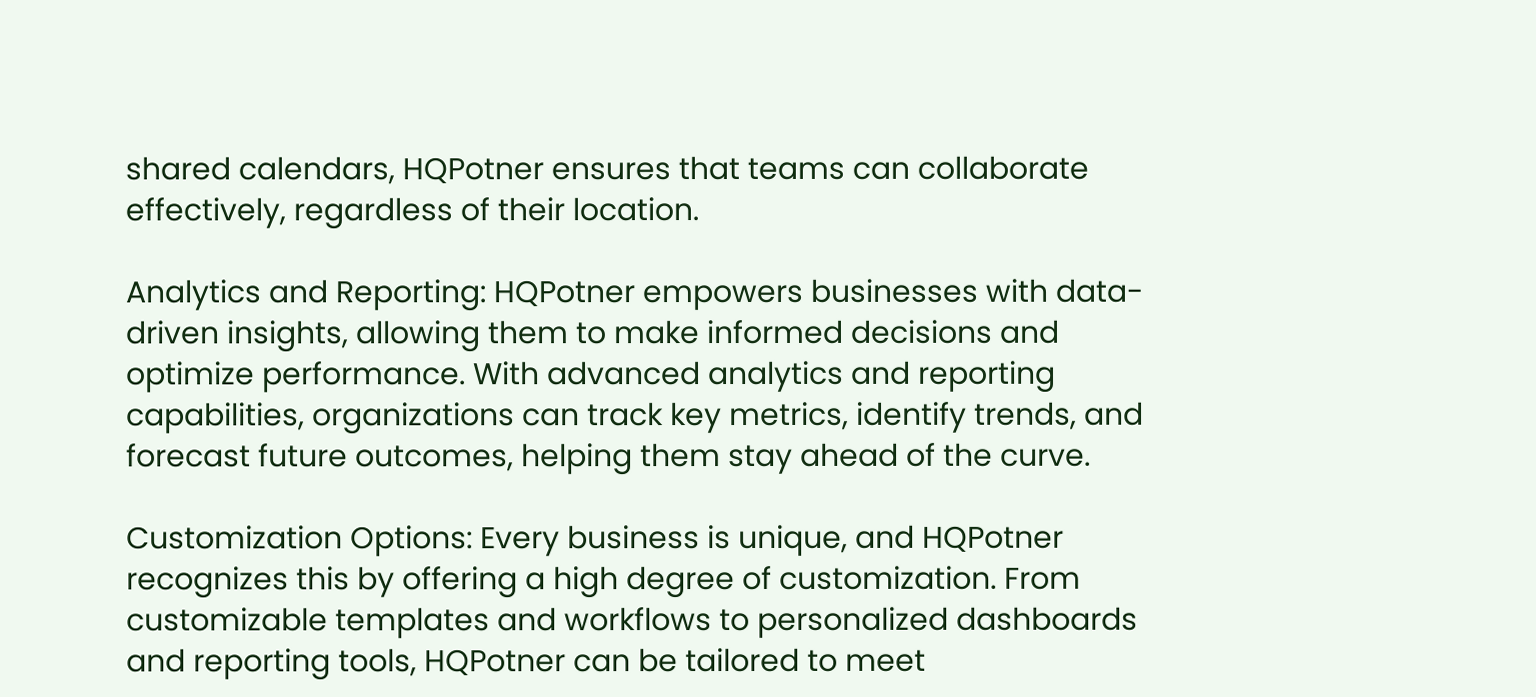shared calendars, HQPotner ensures that teams can collaborate effectively, regardless of their location.

Analytics and Reporting: HQPotner empowers businesses with data-driven insights, allowing them to make informed decisions and optimize performance. With advanced analytics and reporting capabilities, organizations can track key metrics, identify trends, and forecast future outcomes, helping them stay ahead of the curve.

Customization Options: Every business is unique, and HQPotner recognizes this by offering a high degree of customization. From customizable templates and workflows to personalized dashboards and reporting tools, HQPotner can be tailored to meet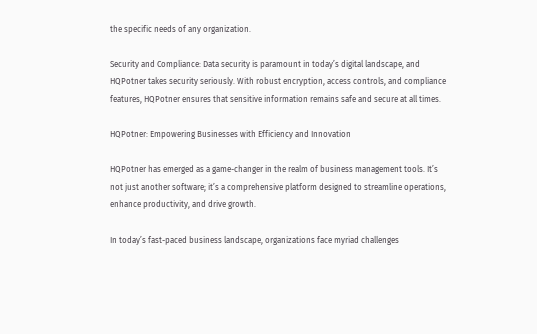the specific needs of any organization.

Security and Compliance: Data security is paramount in today’s digital landscape, and HQPotner takes security seriously. With robust encryption, access controls, and compliance features, HQPotner ensures that sensitive information remains safe and secure at all times.

HQPotner: Empowering Businesses with Efficiency and Innovation

HQPotner has emerged as a game-changer in the realm of business management tools. It’s not just another software; it’s a comprehensive platform designed to streamline operations, enhance productivity, and drive growth.

In today’s fast-paced business landscape, organizations face myriad challenges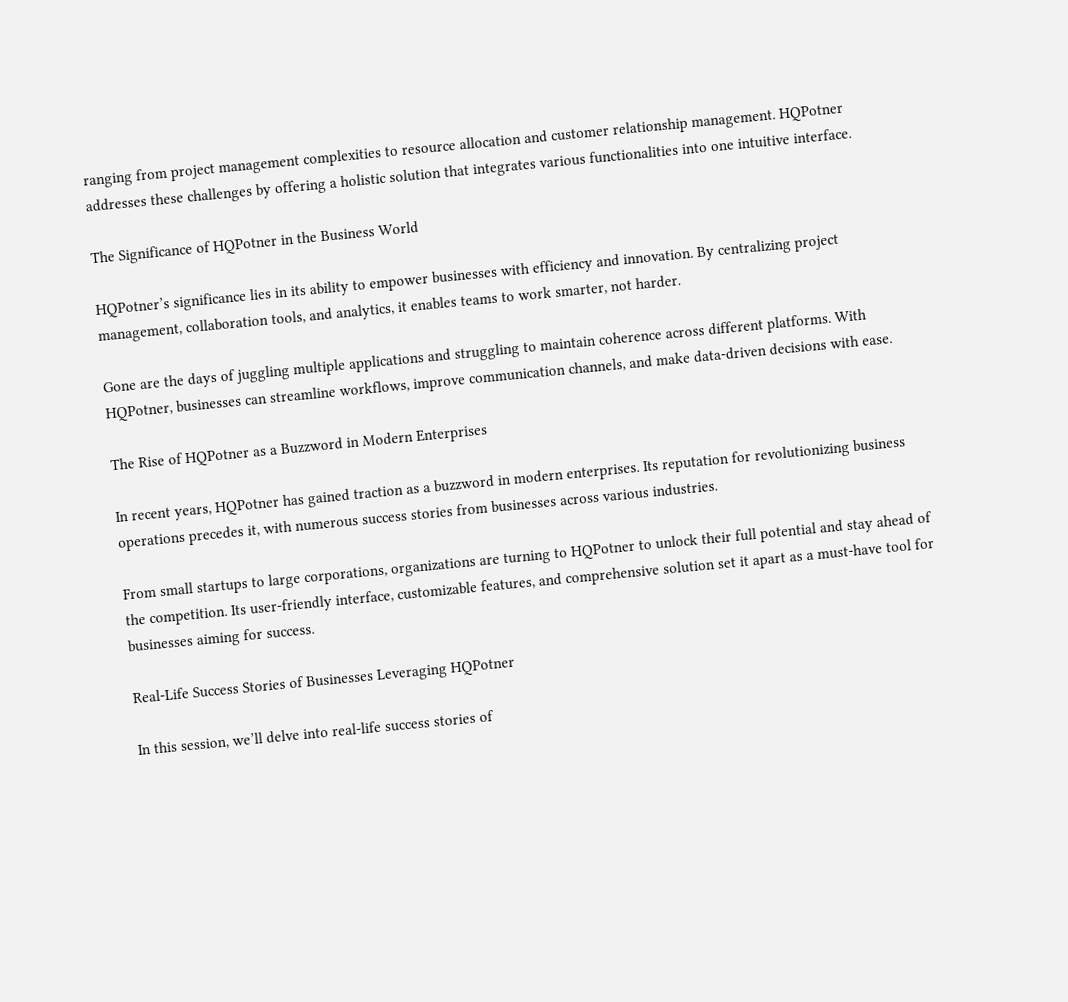ranging from project management complexities to resource allocation and customer relationship management. HQPotner addresses these challenges by offering a holistic solution that integrates various functionalities into one intuitive interface.

The Significance of HQPotner in the Business World

HQPotner’s significance lies in its ability to empower businesses with efficiency and innovation. By centralizing project management, collaboration tools, and analytics, it enables teams to work smarter, not harder.

Gone are the days of juggling multiple applications and struggling to maintain coherence across different platforms. With HQPotner, businesses can streamline workflows, improve communication channels, and make data-driven decisions with ease.

The Rise of HQPotner as a Buzzword in Modern Enterprises

In recent years, HQPotner has gained traction as a buzzword in modern enterprises. Its reputation for revolutionizing business operations precedes it, with numerous success stories from businesses across various industries.

From small startups to large corporations, organizations are turning to HQPotner to unlock their full potential and stay ahead of the competition. Its user-friendly interface, customizable features, and comprehensive solution set it apart as a must-have tool for businesses aiming for success.

Real-Life Success Stories of Businesses Leveraging HQPotner

In this session, we’ll delve into real-life success stories of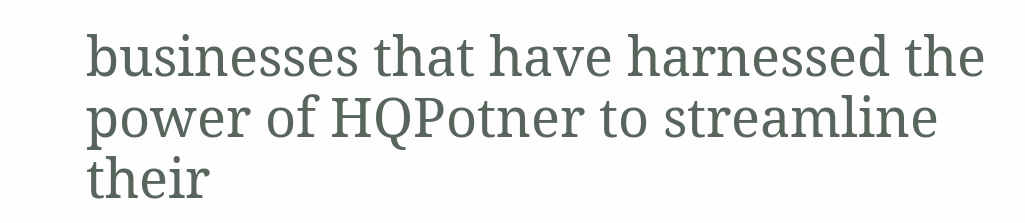businesses that have harnessed the power of HQPotner to streamline their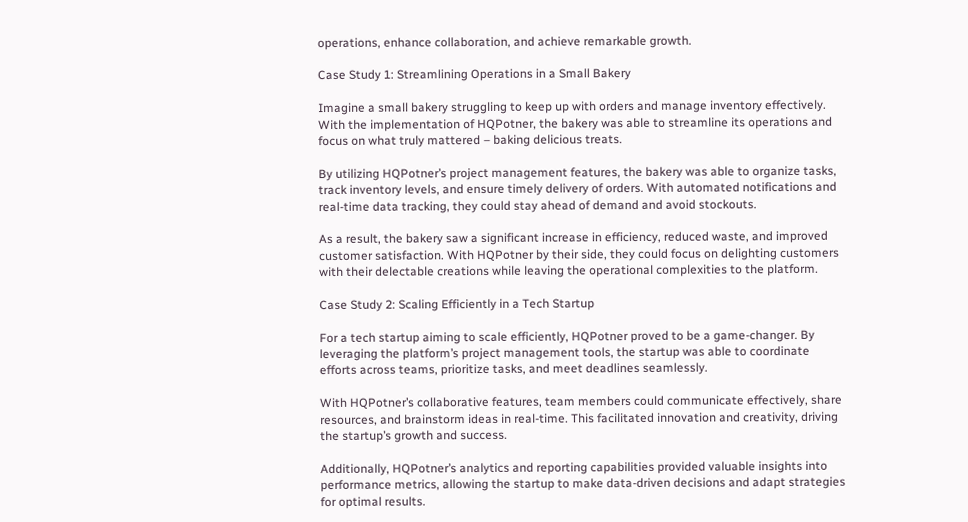operations, enhance collaboration, and achieve remarkable growth.

Case Study 1: Streamlining Operations in a Small Bakery

Imagine a small bakery struggling to keep up with orders and manage inventory effectively. With the implementation of HQPotner, the bakery was able to streamline its operations and focus on what truly mattered – baking delicious treats.

By utilizing HQPotner’s project management features, the bakery was able to organize tasks, track inventory levels, and ensure timely delivery of orders. With automated notifications and real-time data tracking, they could stay ahead of demand and avoid stockouts.

As a result, the bakery saw a significant increase in efficiency, reduced waste, and improved customer satisfaction. With HQPotner by their side, they could focus on delighting customers with their delectable creations while leaving the operational complexities to the platform.

Case Study 2: Scaling Efficiently in a Tech Startup

For a tech startup aiming to scale efficiently, HQPotner proved to be a game-changer. By leveraging the platform’s project management tools, the startup was able to coordinate efforts across teams, prioritize tasks, and meet deadlines seamlessly.

With HQPotner’s collaborative features, team members could communicate effectively, share resources, and brainstorm ideas in real-time. This facilitated innovation and creativity, driving the startup’s growth and success.

Additionally, HQPotner’s analytics and reporting capabilities provided valuable insights into performance metrics, allowing the startup to make data-driven decisions and adapt strategies for optimal results.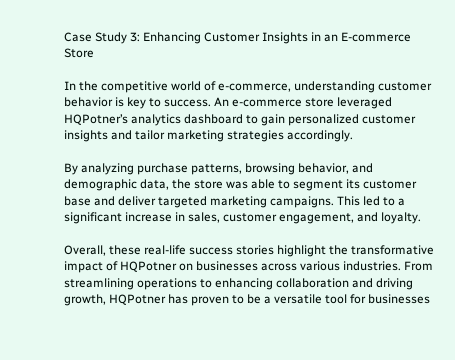Case Study 3: Enhancing Customer Insights in an E-commerce Store

In the competitive world of e-commerce, understanding customer behavior is key to success. An e-commerce store leveraged HQPotner’s analytics dashboard to gain personalized customer insights and tailor marketing strategies accordingly.

By analyzing purchase patterns, browsing behavior, and demographic data, the store was able to segment its customer base and deliver targeted marketing campaigns. This led to a significant increase in sales, customer engagement, and loyalty.

Overall, these real-life success stories highlight the transformative impact of HQPotner on businesses across various industries. From streamlining operations to enhancing collaboration and driving growth, HQPotner has proven to be a versatile tool for businesses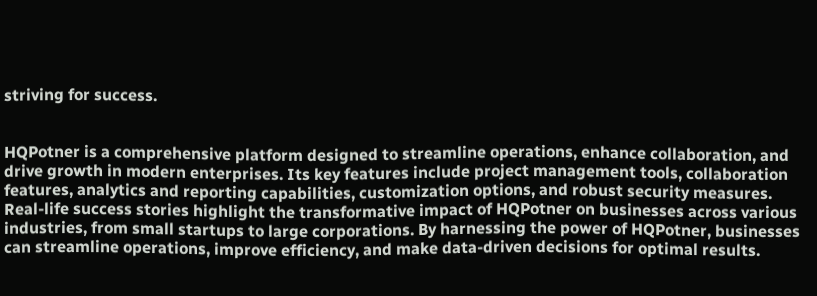striving for success.


HQPotner is a comprehensive platform designed to streamline operations, enhance collaboration, and drive growth in modern enterprises. Its key features include project management tools, collaboration features, analytics and reporting capabilities, customization options, and robust security measures. Real-life success stories highlight the transformative impact of HQPotner on businesses across various industries, from small startups to large corporations. By harnessing the power of HQPotner, businesses can streamline operations, improve efficiency, and make data-driven decisions for optimal results.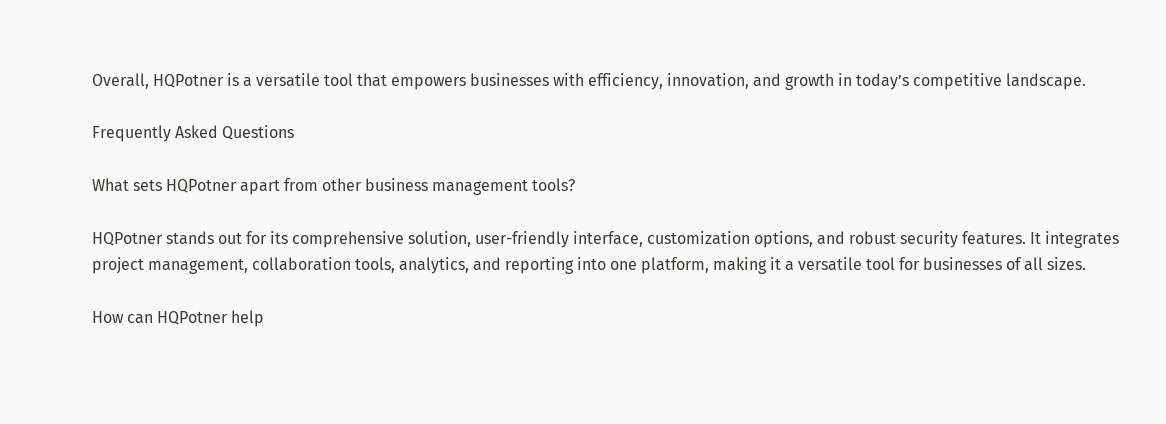Overall, HQPotner is a versatile tool that empowers businesses with efficiency, innovation, and growth in today’s competitive landscape.

Frequently Asked Questions

What sets HQPotner apart from other business management tools?

HQPotner stands out for its comprehensive solution, user-friendly interface, customization options, and robust security features. It integrates project management, collaboration tools, analytics, and reporting into one platform, making it a versatile tool for businesses of all sizes.

How can HQPotner help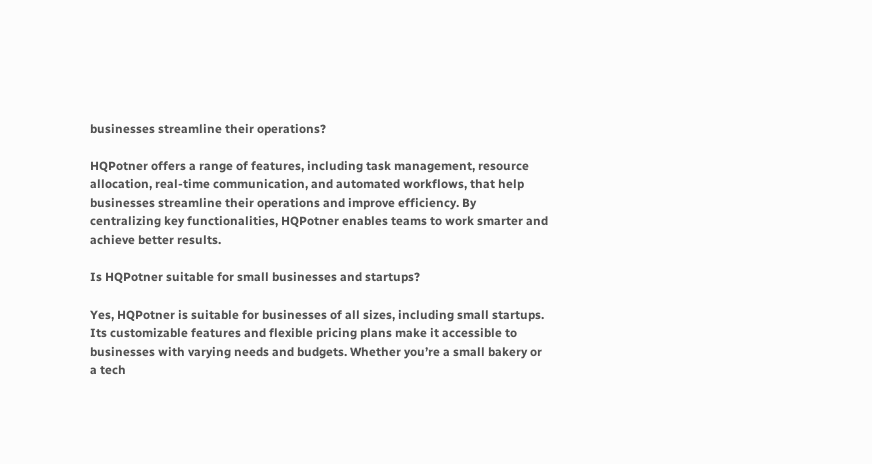businesses streamline their operations?

HQPotner offers a range of features, including task management, resource allocation, real-time communication, and automated workflows, that help businesses streamline their operations and improve efficiency. By centralizing key functionalities, HQPotner enables teams to work smarter and achieve better results.

Is HQPotner suitable for small businesses and startups?

Yes, HQPotner is suitable for businesses of all sizes, including small startups. Its customizable features and flexible pricing plans make it accessible to businesses with varying needs and budgets. Whether you’re a small bakery or a tech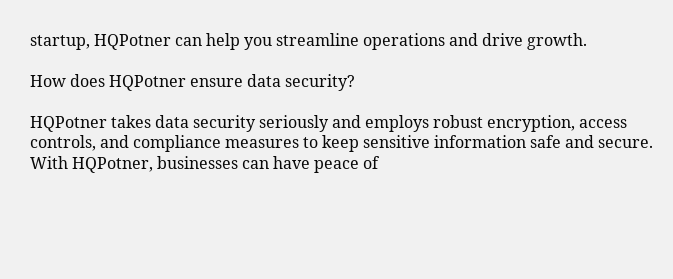startup, HQPotner can help you streamline operations and drive growth.

How does HQPotner ensure data security?

HQPotner takes data security seriously and employs robust encryption, access controls, and compliance measures to keep sensitive information safe and secure. With HQPotner, businesses can have peace of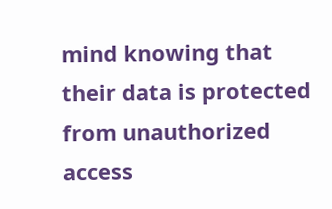mind knowing that their data is protected from unauthorized access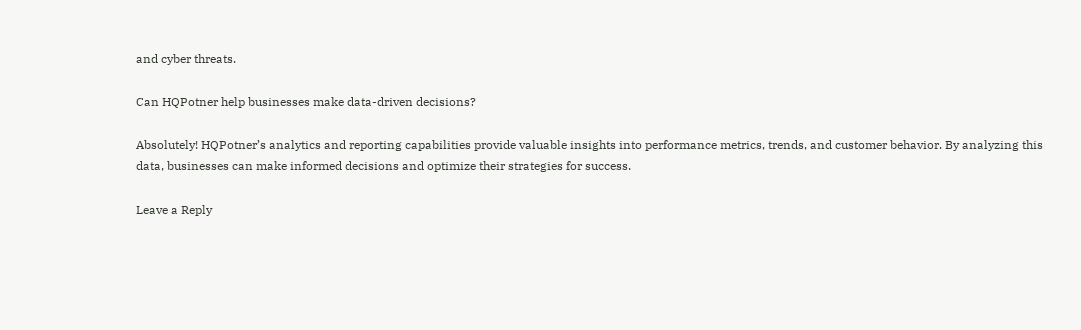and cyber threats.

Can HQPotner help businesses make data-driven decisions?

Absolutely! HQPotner’s analytics and reporting capabilities provide valuable insights into performance metrics, trends, and customer behavior. By analyzing this data, businesses can make informed decisions and optimize their strategies for success.

Leave a Reply